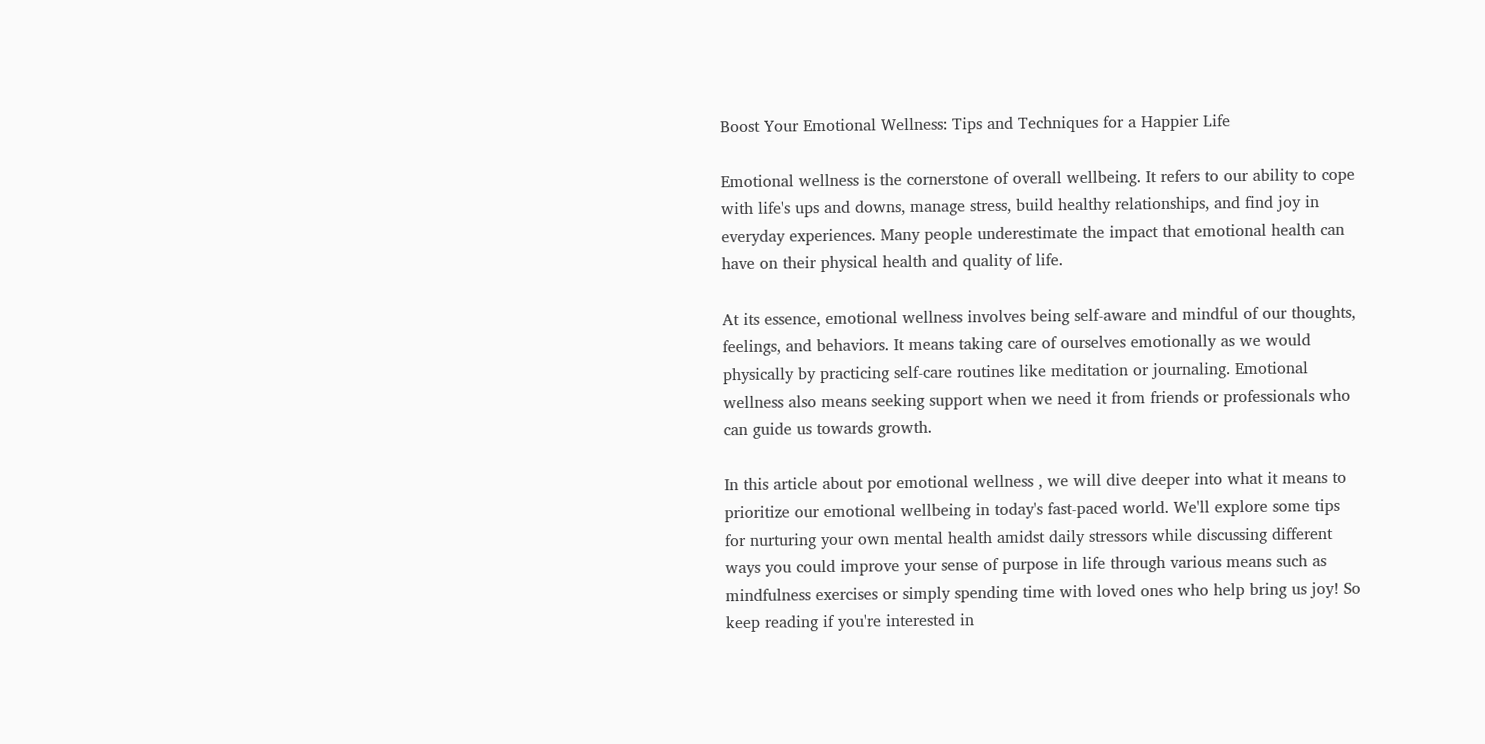Boost Your Emotional Wellness: Tips and Techniques for a Happier Life

Emotional wellness is the cornerstone of overall wellbeing. It refers to our ability to cope with life's ups and downs, manage stress, build healthy relationships, and find joy in everyday experiences. Many people underestimate the impact that emotional health can have on their physical health and quality of life.

At its essence, emotional wellness involves being self-aware and mindful of our thoughts, feelings, and behaviors. It means taking care of ourselves emotionally as we would physically by practicing self-care routines like meditation or journaling. Emotional wellness also means seeking support when we need it from friends or professionals who can guide us towards growth.

In this article about por emotional wellness , we will dive deeper into what it means to prioritize our emotional wellbeing in today's fast-paced world. We'll explore some tips for nurturing your own mental health amidst daily stressors while discussing different ways you could improve your sense of purpose in life through various means such as mindfulness exercises or simply spending time with loved ones who help bring us joy! So keep reading if you're interested in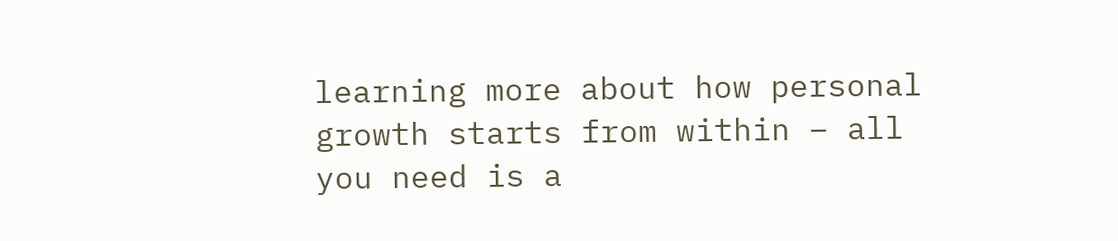learning more about how personal growth starts from within – all you need is a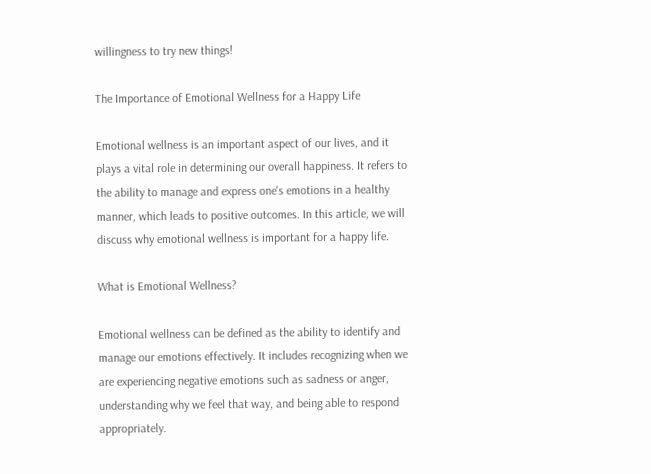willingness to try new things!

The Importance of Emotional Wellness for a Happy Life

Emotional wellness is an important aspect of our lives, and it plays a vital role in determining our overall happiness. It refers to the ability to manage and express one's emotions in a healthy manner, which leads to positive outcomes. In this article, we will discuss why emotional wellness is important for a happy life.

What is Emotional Wellness?

Emotional wellness can be defined as the ability to identify and manage our emotions effectively. It includes recognizing when we are experiencing negative emotions such as sadness or anger, understanding why we feel that way, and being able to respond appropriately.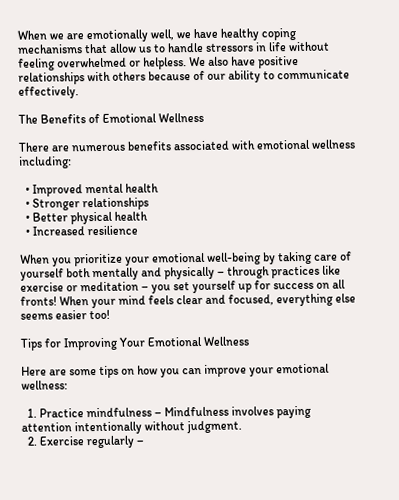When we are emotionally well, we have healthy coping mechanisms that allow us to handle stressors in life without feeling overwhelmed or helpless. We also have positive relationships with others because of our ability to communicate effectively.

The Benefits of Emotional Wellness

There are numerous benefits associated with emotional wellness including:

  • Improved mental health
  • Stronger relationships
  • Better physical health
  • Increased resilience

When you prioritize your emotional well-being by taking care of yourself both mentally and physically – through practices like exercise or meditation – you set yourself up for success on all fronts! When your mind feels clear and focused, everything else seems easier too!

Tips for Improving Your Emotional Wellness

Here are some tips on how you can improve your emotional wellness:

  1. Practice mindfulness – Mindfulness involves paying attention intentionally without judgment.
  2. Exercise regularly –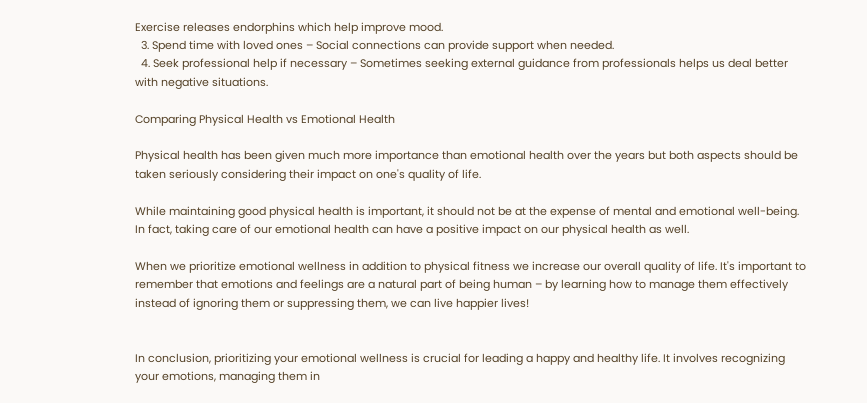Exercise releases endorphins which help improve mood.
  3. Spend time with loved ones – Social connections can provide support when needed.
  4. Seek professional help if necessary – Sometimes seeking external guidance from professionals helps us deal better with negative situations.

Comparing Physical Health vs Emotional Health

Physical health has been given much more importance than emotional health over the years but both aspects should be taken seriously considering their impact on one's quality of life.

While maintaining good physical health is important, it should not be at the expense of mental and emotional well-being. In fact, taking care of our emotional health can have a positive impact on our physical health as well.

When we prioritize emotional wellness in addition to physical fitness we increase our overall quality of life. It's important to remember that emotions and feelings are a natural part of being human – by learning how to manage them effectively instead of ignoring them or suppressing them, we can live happier lives!


In conclusion, prioritizing your emotional wellness is crucial for leading a happy and healthy life. It involves recognizing your emotions, managing them in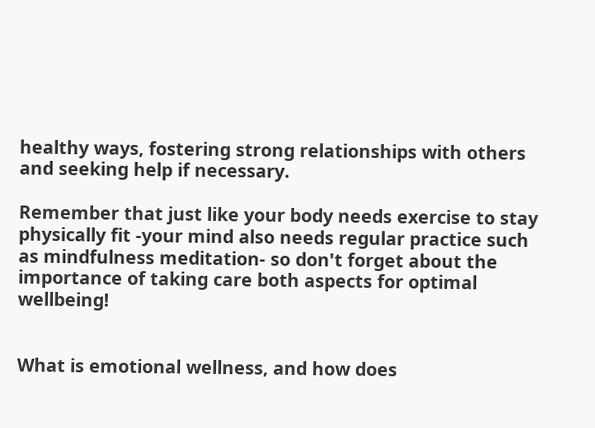healthy ways, fostering strong relationships with others and seeking help if necessary.

Remember that just like your body needs exercise to stay physically fit -your mind also needs regular practice such as mindfulness meditation- so don't forget about the importance of taking care both aspects for optimal wellbeing!


What is emotional wellness, and how does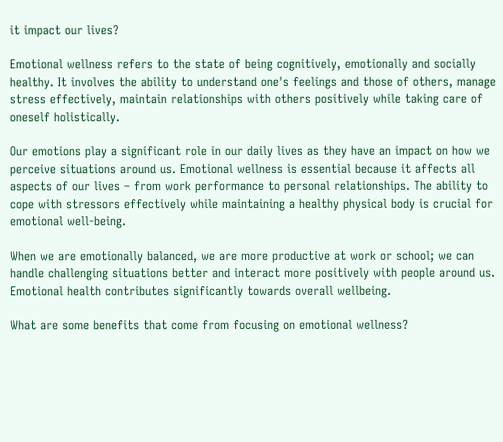it impact our lives?

Emotional wellness refers to the state of being cognitively, emotionally and socially healthy. It involves the ability to understand one's feelings and those of others, manage stress effectively, maintain relationships with others positively while taking care of oneself holistically.

Our emotions play a significant role in our daily lives as they have an impact on how we perceive situations around us. Emotional wellness is essential because it affects all aspects of our lives – from work performance to personal relationships. The ability to cope with stressors effectively while maintaining a healthy physical body is crucial for emotional well-being.

When we are emotionally balanced, we are more productive at work or school; we can handle challenging situations better and interact more positively with people around us. Emotional health contributes significantly towards overall wellbeing.

What are some benefits that come from focusing on emotional wellness?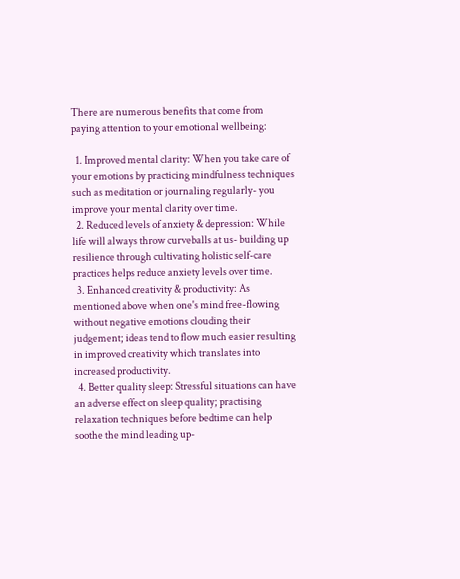There are numerous benefits that come from paying attention to your emotional wellbeing:

  1. Improved mental clarity: When you take care of your emotions by practicing mindfulness techniques such as meditation or journaling regularly- you improve your mental clarity over time.
  2. Reduced levels of anxiety & depression: While life will always throw curveballs at us- building up resilience through cultivating holistic self-care practices helps reduce anxiety levels over time.
  3. Enhanced creativity & productivity: As mentioned above when one's mind free-flowing without negative emotions clouding their judgement; ideas tend to flow much easier resulting in improved creativity which translates into increased productivity.
  4. Better quality sleep: Stressful situations can have an adverse effect on sleep quality; practising relaxation techniques before bedtime can help soothe the mind leading up-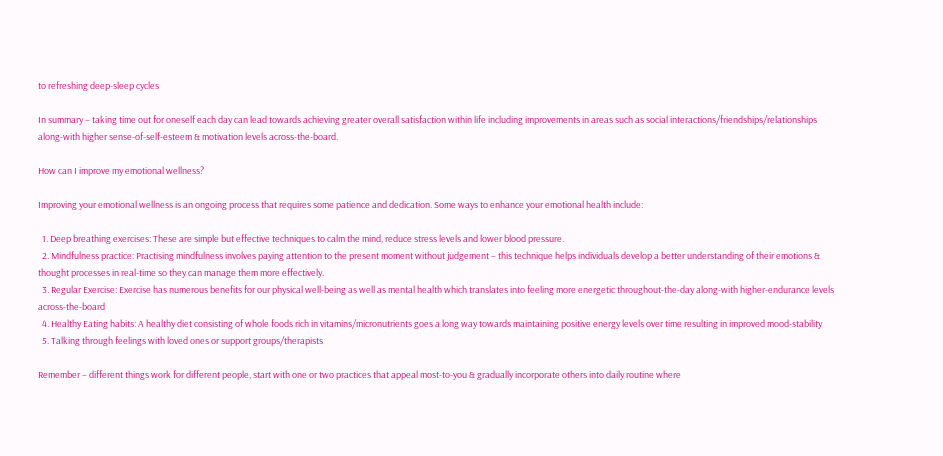to refreshing deep-sleep cycles

In summary – taking time out for oneself each day can lead towards achieving greater overall satisfaction within life including improvements in areas such as social interactions/friendships/relationships along-with higher sense-of-self-esteem & motivation levels across-the-board.

How can I improve my emotional wellness?

Improving your emotional wellness is an ongoing process that requires some patience and dedication. Some ways to enhance your emotional health include:

  1. Deep breathing exercises: These are simple but effective techniques to calm the mind, reduce stress levels and lower blood pressure.
  2. Mindfulness practice: Practising mindfulness involves paying attention to the present moment without judgement – this technique helps individuals develop a better understanding of their emotions & thought processes in real-time so they can manage them more effectively.
  3. Regular Exercise: Exercise has numerous benefits for our physical well-being as well as mental health which translates into feeling more energetic throughout-the-day along-with higher-endurance levels across-the-board
  4. Healthy Eating habits: A healthy diet consisting of whole foods rich in vitamins/micronutrients goes a long way towards maintaining positive energy levels over time resulting in improved mood-stability
  5. Talking through feelings with loved ones or support groups/therapists

Remember – different things work for different people, start with one or two practices that appeal most-to-you & gradually incorporate others into daily routine where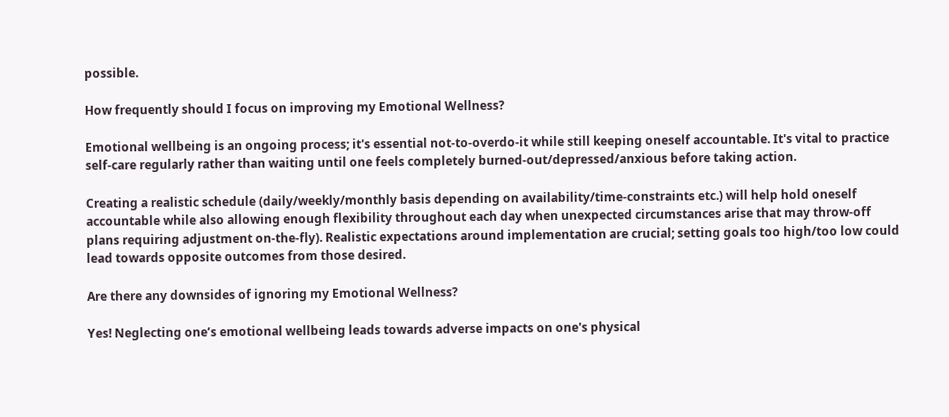possible.

How frequently should I focus on improving my Emotional Wellness?

Emotional wellbeing is an ongoing process; it's essential not-to-overdo-it while still keeping oneself accountable. It's vital to practice self-care regularly rather than waiting until one feels completely burned-out/depressed/anxious before taking action.

Creating a realistic schedule (daily/weekly/monthly basis depending on availability/time-constraints etc.) will help hold oneself accountable while also allowing enough flexibility throughout each day when unexpected circumstances arise that may throw-off plans requiring adjustment on-the-fly). Realistic expectations around implementation are crucial; setting goals too high/too low could lead towards opposite outcomes from those desired.

Are there any downsides of ignoring my Emotional Wellness?

Yes! Neglecting one’s emotional wellbeing leads towards adverse impacts on one's physical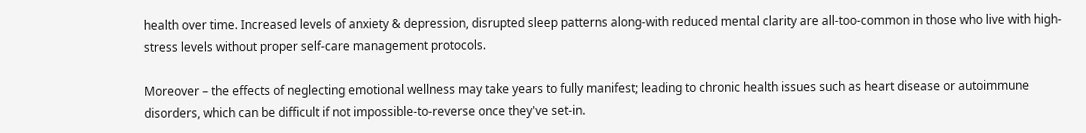health over time. Increased levels of anxiety & depression, disrupted sleep patterns along-with reduced mental clarity are all-too-common in those who live with high-stress levels without proper self-care management protocols.

Moreover – the effects of neglecting emotional wellness may take years to fully manifest; leading to chronic health issues such as heart disease or autoimmune disorders, which can be difficult if not impossible-to-reverse once they've set-in.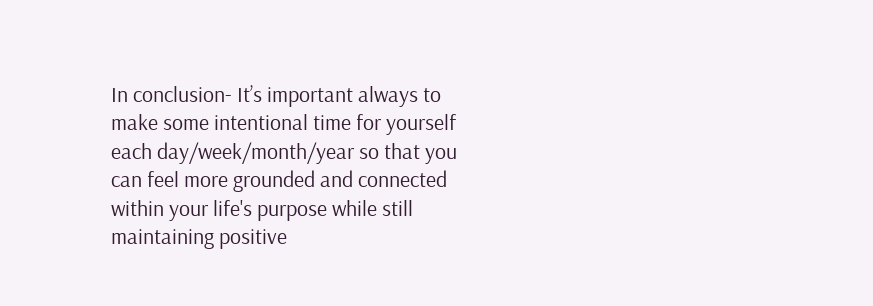In conclusion- It’s important always to make some intentional time for yourself each day/week/month/year so that you can feel more grounded and connected within your life's purpose while still maintaining positive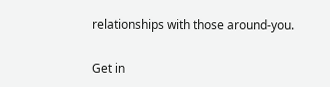relationships with those around-you.

Get in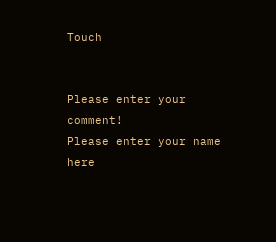Touch


Please enter your comment!
Please enter your name here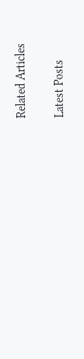Related Articles

Latest Posts